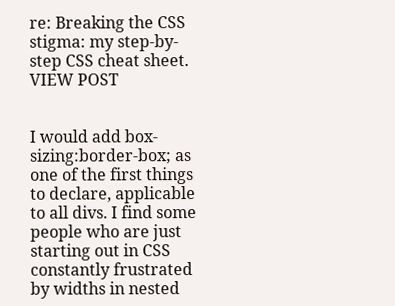re: Breaking the CSS stigma: my step-by-step CSS cheat sheet. VIEW POST


I would add box-sizing:border-box; as one of the first things to declare, applicable to all divs. I find some people who are just starting out in CSS constantly frustrated by widths in nested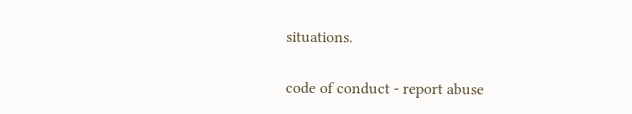situations.

code of conduct - report abuse